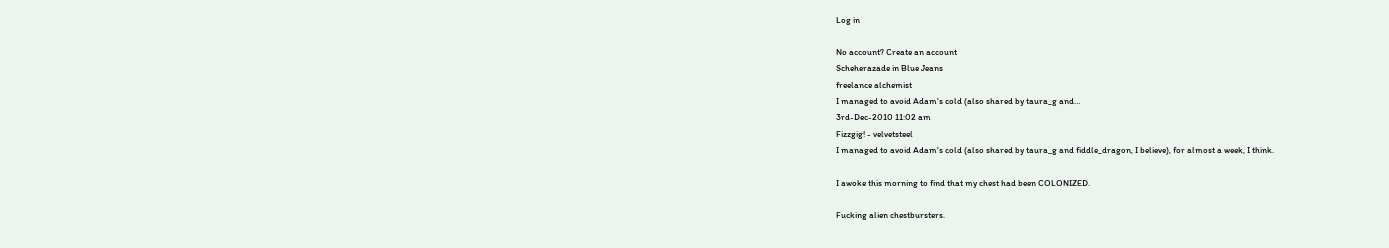Log in

No account? Create an account
Scheherazade in Blue Jeans
freelance alchemist
I managed to avoid Adam's cold (also shared by taura_g and…
3rd-Dec-2010 11:02 am
Fizzgig! - velvetsteel
I managed to avoid Adam's cold (also shared by taura_g and fiddle_dragon, I believe), for almost a week, I think.

I awoke this morning to find that my chest had been COLONIZED.

Fucking alien chestbursters.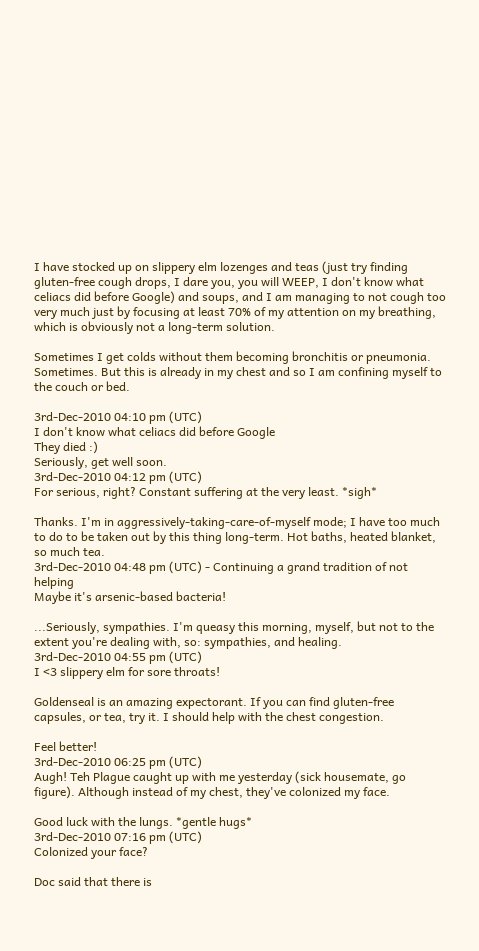I have stocked up on slippery elm lozenges and teas (just try finding gluten-free cough drops, I dare you, you will WEEP, I don't know what celiacs did before Google) and soups, and I am managing to not cough too very much just by focusing at least 70% of my attention on my breathing, which is obviously not a long-term solution.

Sometimes I get colds without them becoming bronchitis or pneumonia. Sometimes. But this is already in my chest and so I am confining myself to the couch or bed.

3rd-Dec-2010 04:10 pm (UTC)
I don't know what celiacs did before Google
They died :)
Seriously, get well soon.
3rd-Dec-2010 04:12 pm (UTC)
For serious, right? Constant suffering at the very least. *sigh*

Thanks. I'm in aggressively-taking-care-of-myself mode; I have too much to do to be taken out by this thing long-term. Hot baths, heated blanket, so much tea.
3rd-Dec-2010 04:48 pm (UTC) - Continuing a grand tradition of not helping
Maybe it's arsenic-based bacteria!

...Seriously, sympathies. I'm queasy this morning, myself, but not to the extent you're dealing with, so: sympathies, and healing.
3rd-Dec-2010 04:55 pm (UTC)
I <3 slippery elm for sore throats!

Goldenseal is an amazing expectorant. If you can find gluten-free capsules, or tea, try it. I should help with the chest congestion.

Feel better!
3rd-Dec-2010 06:25 pm (UTC)
Augh! Teh Plague caught up with me yesterday (sick housemate, go figure). Although instead of my chest, they've colonized my face.

Good luck with the lungs. *gentle hugs*
3rd-Dec-2010 07:16 pm (UTC)
Colonized your face?

Doc said that there is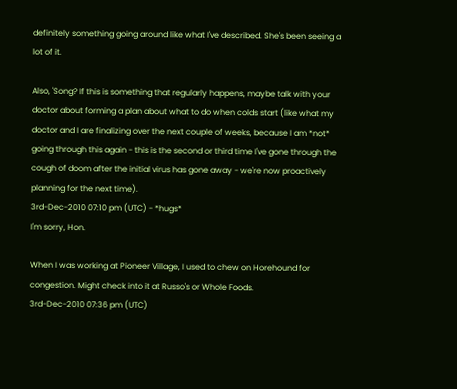definitely something going around like what I've described. She's been seeing a lot of it.

Also, 'Song? If this is something that regularly happens, maybe talk with your doctor about forming a plan about what to do when colds start (like what my doctor and I are finalizing over the next couple of weeks, because I am *not* going through this again - this is the second or third time I've gone through the cough of doom after the initial virus has gone away - we're now proactively planning for the next time).
3rd-Dec-2010 07:10 pm (UTC) - *hugs*
I'm sorry, Hon.

When I was working at Pioneer Village, I used to chew on Horehound for congestion. Might check into it at Russo's or Whole Foods.
3rd-Dec-2010 07:36 pm (UTC)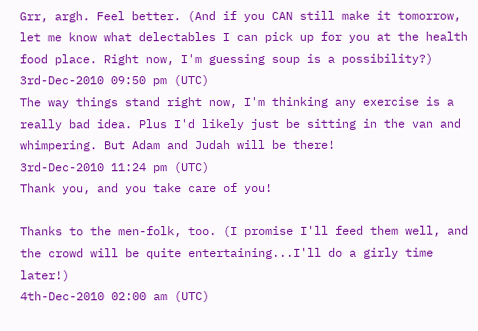Grr, argh. Feel better. (And if you CAN still make it tomorrow, let me know what delectables I can pick up for you at the health food place. Right now, I'm guessing soup is a possibility?)
3rd-Dec-2010 09:50 pm (UTC)
The way things stand right now, I'm thinking any exercise is a really bad idea. Plus I'd likely just be sitting in the van and whimpering. But Adam and Judah will be there!
3rd-Dec-2010 11:24 pm (UTC)
Thank you, and you take care of you!

Thanks to the men-folk, too. (I promise I'll feed them well, and the crowd will be quite entertaining...I'll do a girly time later!)
4th-Dec-2010 02:00 am (UTC)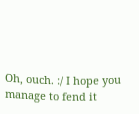Oh, ouch. :/ I hope you manage to fend it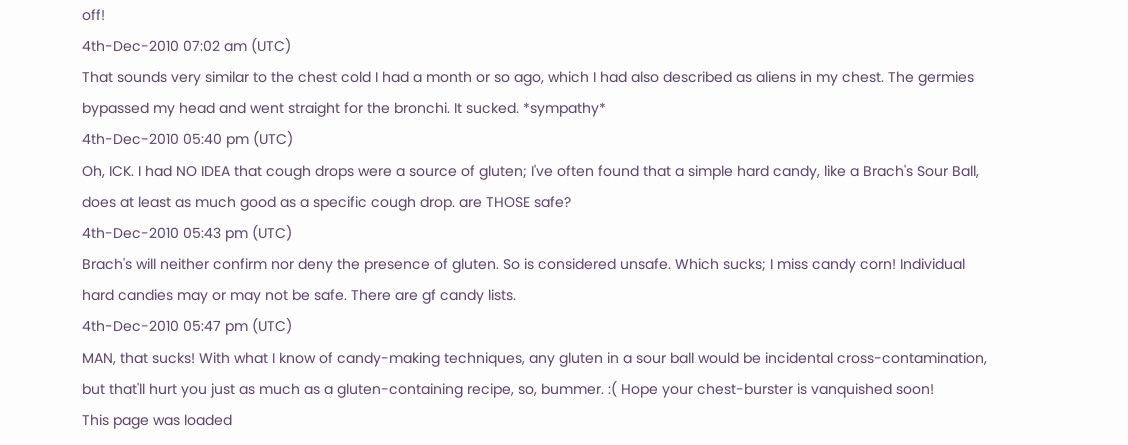off!
4th-Dec-2010 07:02 am (UTC)
That sounds very similar to the chest cold I had a month or so ago, which I had also described as aliens in my chest. The germies bypassed my head and went straight for the bronchi. It sucked. *sympathy*
4th-Dec-2010 05:40 pm (UTC)
Oh, ICK. I had NO IDEA that cough drops were a source of gluten; I've often found that a simple hard candy, like a Brach's Sour Ball, does at least as much good as a specific cough drop. are THOSE safe?
4th-Dec-2010 05:43 pm (UTC)
Brach's will neither confirm nor deny the presence of gluten. So is considered unsafe. Which sucks; I miss candy corn! Individual hard candies may or may not be safe. There are gf candy lists.
4th-Dec-2010 05:47 pm (UTC)
MAN, that sucks! With what I know of candy-making techniques, any gluten in a sour ball would be incidental cross-contamination, but that'll hurt you just as much as a gluten-containing recipe, so, bummer. :( Hope your chest-burster is vanquished soon!
This page was loaded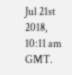Jul 21st 2018, 10:11 am GMT.